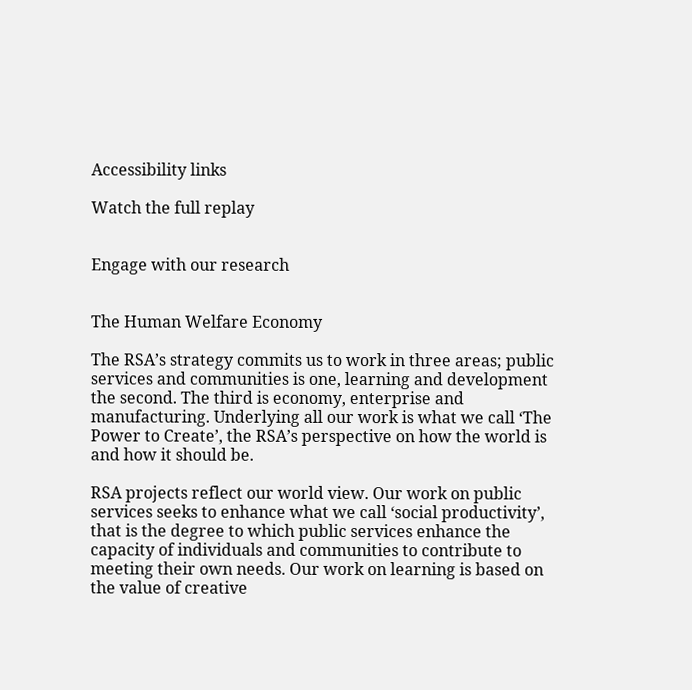Accessibility links

Watch the full replay


Engage with our research


The Human Welfare Economy

The RSA’s strategy commits us to work in three areas; public services and communities is one, learning and development the second. The third is economy, enterprise and manufacturing. Underlying all our work is what we call ‘The Power to Create’, the RSA’s perspective on how the world is and how it should be.

RSA projects reflect our world view. Our work on public services seeks to enhance what we call ‘social productivity’, that is the degree to which public services enhance the capacity of individuals and communities to contribute to meeting their own needs. Our work on learning is based on the value of creative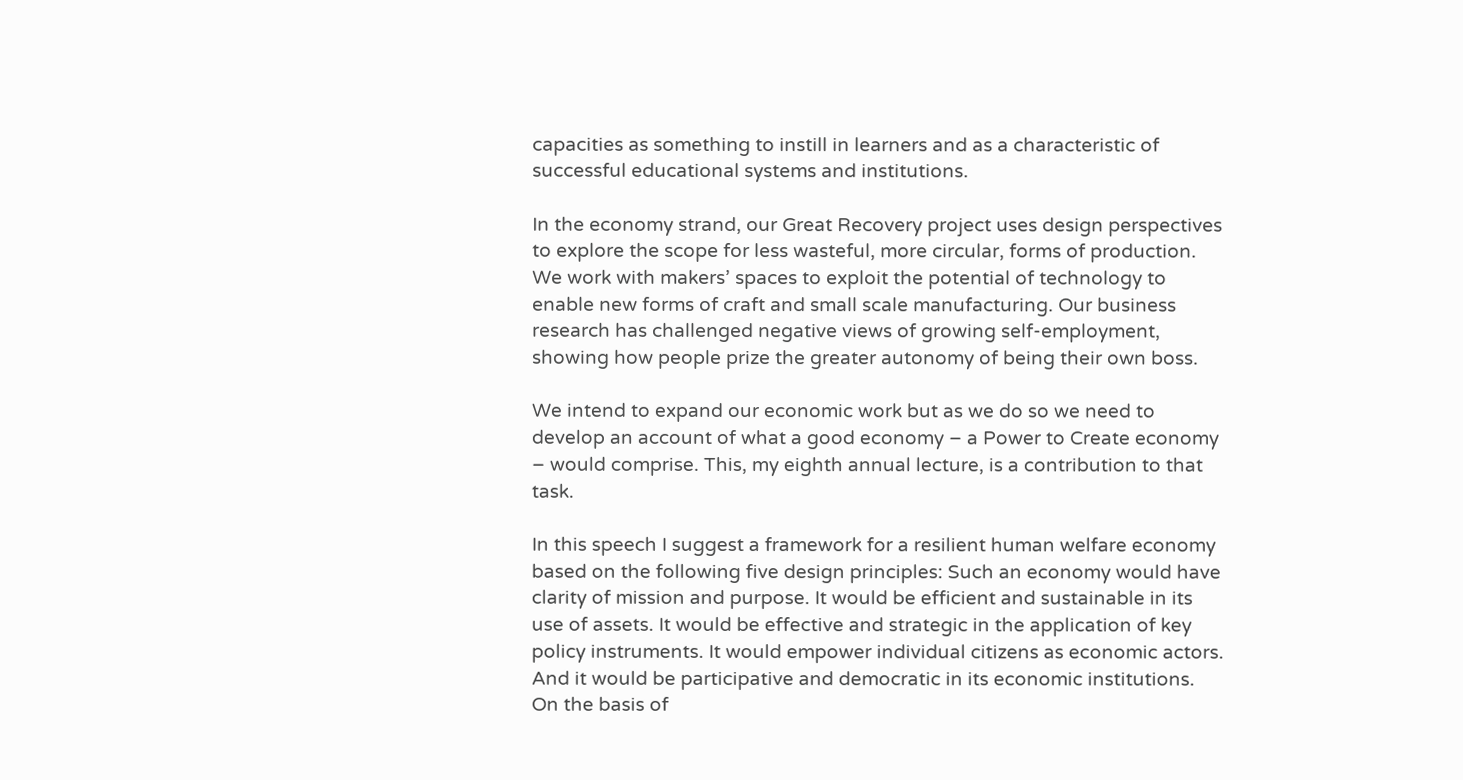capacities as something to instill in learners and as a characteristic of successful educational systems and institutions.

In the economy strand, our Great Recovery project uses design perspectives to explore the scope for less wasteful, more circular, forms of production. We work with makers’ spaces to exploit the potential of technology to enable new forms of craft and small scale manufacturing. Our business research has challenged negative views of growing self-employment, showing how people prize the greater autonomy of being their own boss.

We intend to expand our economic work but as we do so we need to develop an account of what a good economy – a Power to Create economy – would comprise. This, my eighth annual lecture, is a contribution to that task.

In this speech I suggest a framework for a resilient human welfare economy based on the following five design principles: Such an economy would have clarity of mission and purpose. It would be efficient and sustainable in its use of assets. It would be effective and strategic in the application of key policy instruments. It would empower individual citizens as economic actors. And it would be participative and democratic in its economic institutions. On the basis of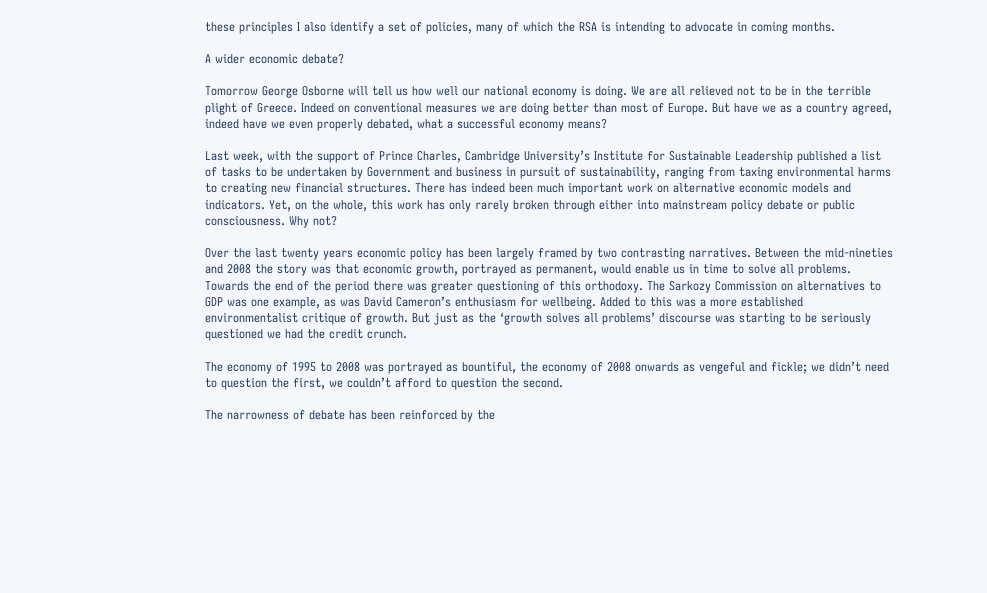these principles I also identify a set of policies, many of which the RSA is intending to advocate in coming months.

A wider economic debate?

Tomorrow George Osborne will tell us how well our national economy is doing. We are all relieved not to be in the terrible plight of Greece. Indeed on conventional measures we are doing better than most of Europe. But have we as a country agreed, indeed have we even properly debated, what a successful economy means?

Last week, with the support of Prince Charles, Cambridge University’s Institute for Sustainable Leadership published a list of tasks to be undertaken by Government and business in pursuit of sustainability, ranging from taxing environmental harms to creating new financial structures. There has indeed been much important work on alternative economic models and indicators. Yet, on the whole, this work has only rarely broken through either into mainstream policy debate or public consciousness. Why not?

Over the last twenty years economic policy has been largely framed by two contrasting narratives. Between the mid-nineties and 2008 the story was that economic growth, portrayed as permanent, would enable us in time to solve all problems. Towards the end of the period there was greater questioning of this orthodoxy. The Sarkozy Commission on alternatives to GDP was one example, as was David Cameron’s enthusiasm for wellbeing. Added to this was a more established environmentalist critique of growth. But just as the ‘growth solves all problems’ discourse was starting to be seriously questioned we had the credit crunch.

The economy of 1995 to 2008 was portrayed as bountiful, the economy of 2008 onwards as vengeful and fickle; we didn’t need to question the first, we couldn’t afford to question the second.

The narrowness of debate has been reinforced by the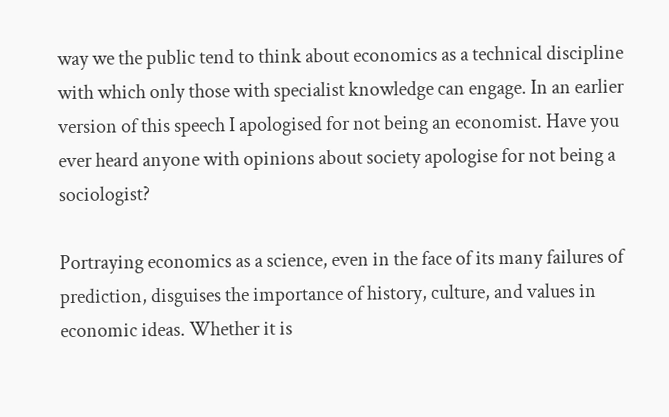way we the public tend to think about economics as a technical discipline with which only those with specialist knowledge can engage. In an earlier version of this speech I apologised for not being an economist. Have you ever heard anyone with opinions about society apologise for not being a sociologist?

Portraying economics as a science, even in the face of its many failures of prediction, disguises the importance of history, culture, and values in economic ideas. Whether it is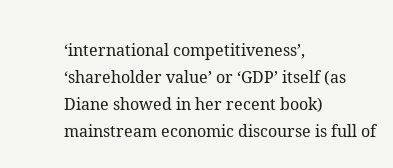‘international competitiveness’, ‘shareholder value’ or ‘GDP’ itself (as Diane showed in her recent book) mainstream economic discourse is full of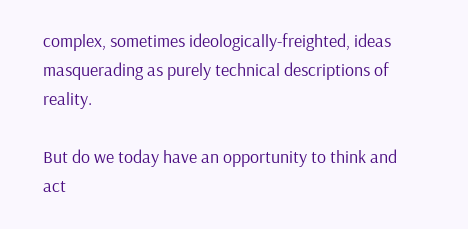complex, sometimes ideologically-freighted, ideas masquerading as purely technical descriptions of reality.

But do we today have an opportunity to think and act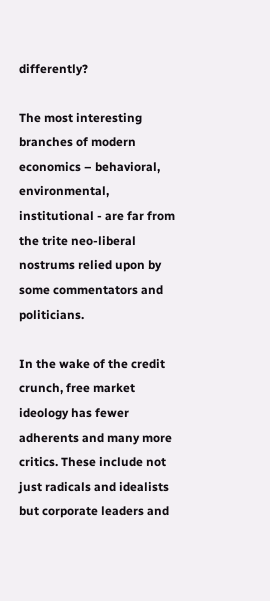differently?

The most interesting branches of modern economics – behavioral, environmental, institutional - are far from the trite neo-liberal nostrums relied upon by some commentators and politicians.

In the wake of the credit crunch, free market ideology has fewer adherents and many more critics. These include not just radicals and idealists but corporate leaders and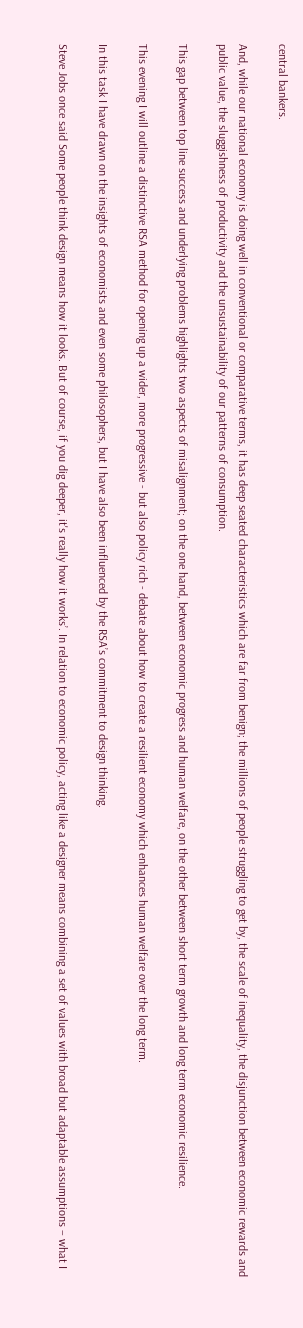central bankers.

And, while our national economy is doing well in conventional or comparative terms, it has deep seated characteristics which are far from benign; the millions of people struggling to get by, the scale of inequality, the disjunction between economic rewards and public value, the sluggishness of productivity and the unsustainability of our patterns of consumption.

This gap between top line success and underlying problems highlights two aspects of misalignment; on the one hand, between economic progress and human welfare, on the other between short term growth and long term economic resilience.

This evening I will outline a distinctive RSA method for opening up a wider, more progressive - but also policy rich - debate about how to create a resilient economy which enhances human welfare over the long term.

In this task I have drawn on the insights of economists and even some philosophers, but I have also been influenced by the RSA’s commitment to design thinking.

Steve Jobs once said Some people think design means how it looks. But of course, if you dig deeper, it's really how it works’. In relation to economic policy, acting like a designer means combining a set of values with broad but adaptable assumptions – what I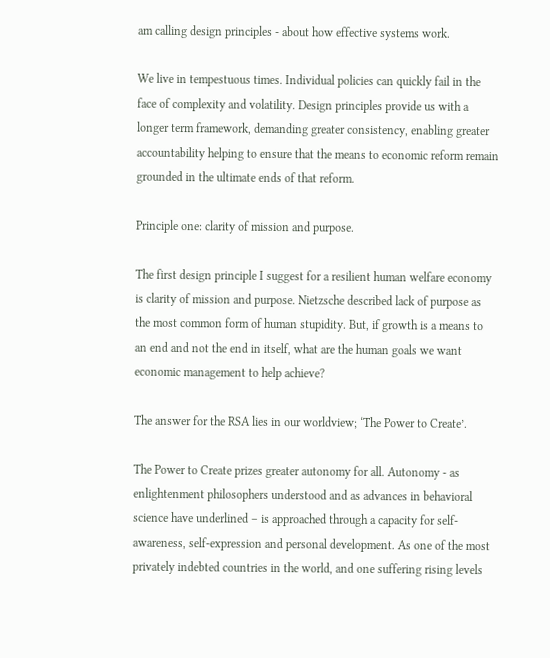am calling design principles - about how effective systems work.

We live in tempestuous times. Individual policies can quickly fail in the face of complexity and volatility. Design principles provide us with a longer term framework, demanding greater consistency, enabling greater accountability helping to ensure that the means to economic reform remain grounded in the ultimate ends of that reform.

Principle one: clarity of mission and purpose.

The first design principle I suggest for a resilient human welfare economy is clarity of mission and purpose. Nietzsche described lack of purpose as the most common form of human stupidity. But, if growth is a means to an end and not the end in itself, what are the human goals we want economic management to help achieve?

The answer for the RSA lies in our worldview; ‘The Power to Create’.

The Power to Create prizes greater autonomy for all. Autonomy - as enlightenment philosophers understood and as advances in behavioral science have underlined – is approached through a capacity for self-awareness, self-expression and personal development. As one of the most privately indebted countries in the world, and one suffering rising levels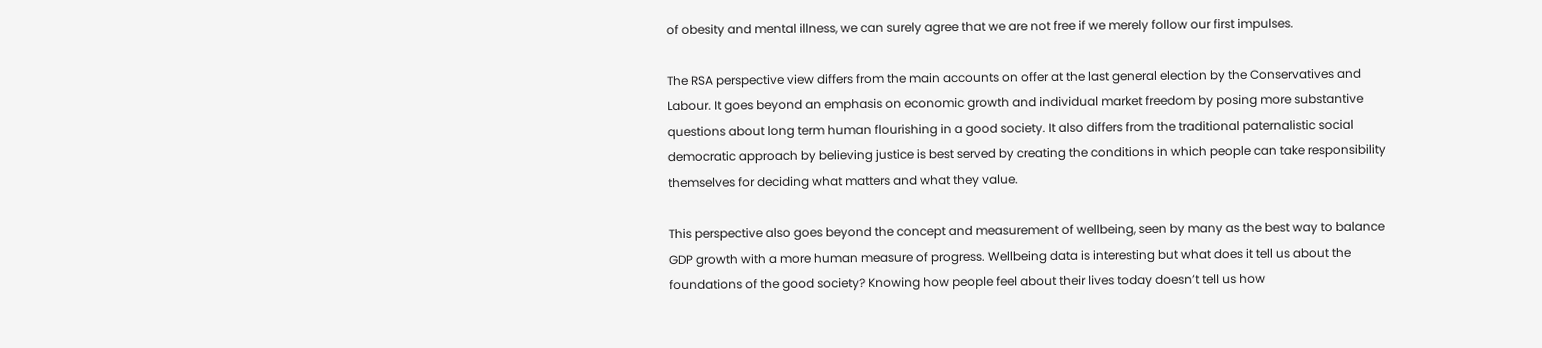of obesity and mental illness, we can surely agree that we are not free if we merely follow our first impulses.

The RSA perspective view differs from the main accounts on offer at the last general election by the Conservatives and Labour. It goes beyond an emphasis on economic growth and individual market freedom by posing more substantive questions about long term human flourishing in a good society. It also differs from the traditional paternalistic social democratic approach by believing justice is best served by creating the conditions in which people can take responsibility themselves for deciding what matters and what they value.

This perspective also goes beyond the concept and measurement of wellbeing, seen by many as the best way to balance GDP growth with a more human measure of progress. Wellbeing data is interesting but what does it tell us about the foundations of the good society? Knowing how people feel about their lives today doesn’t tell us how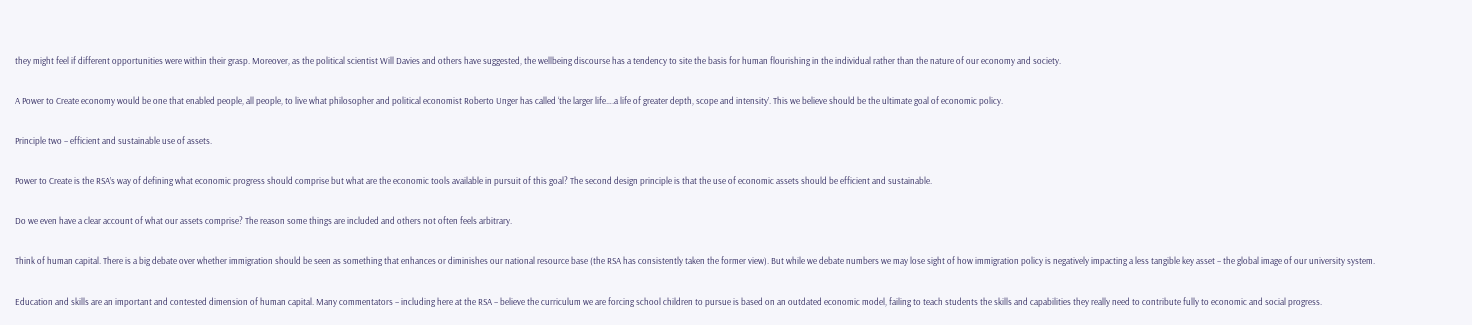they might feel if different opportunities were within their grasp. Moreover, as the political scientist Will Davies and others have suggested, the wellbeing discourse has a tendency to site the basis for human flourishing in the individual rather than the nature of our economy and society.

A Power to Create economy would be one that enabled people, all people, to live what philosopher and political economist Roberto Unger has called ‘the larger life….a life of greater depth, scope and intensity’. This we believe should be the ultimate goal of economic policy.

Principle two – efficient and sustainable use of assets.

Power to Create is the RSA’s way of defining what economic progress should comprise but what are the economic tools available in pursuit of this goal? The second design principle is that the use of economic assets should be efficient and sustainable.

Do we even have a clear account of what our assets comprise? The reason some things are included and others not often feels arbitrary.

Think of human capital. There is a big debate over whether immigration should be seen as something that enhances or diminishes our national resource base (the RSA has consistently taken the former view). But while we debate numbers we may lose sight of how immigration policy is negatively impacting a less tangible key asset – the global image of our university system.

Education and skills are an important and contested dimension of human capital. Many commentators – including here at the RSA – believe the curriculum we are forcing school children to pursue is based on an outdated economic model, failing to teach students the skills and capabilities they really need to contribute fully to economic and social progress.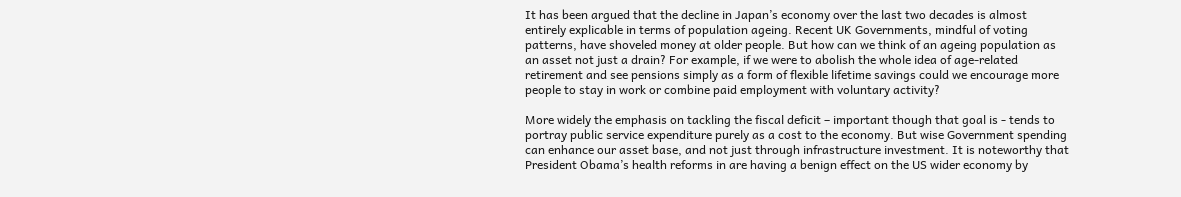It has been argued that the decline in Japan’s economy over the last two decades is almost entirely explicable in terms of population ageing. Recent UK Governments, mindful of voting patterns, have shoveled money at older people. But how can we think of an ageing population as an asset not just a drain? For example, if we were to abolish the whole idea of age-related retirement and see pensions simply as a form of flexible lifetime savings could we encourage more people to stay in work or combine paid employment with voluntary activity?

More widely the emphasis on tackling the fiscal deficit – important though that goal is - tends to portray public service expenditure purely as a cost to the economy. But wise Government spending can enhance our asset base, and not just through infrastructure investment. It is noteworthy that President Obama’s health reforms in are having a benign effect on the US wider economy by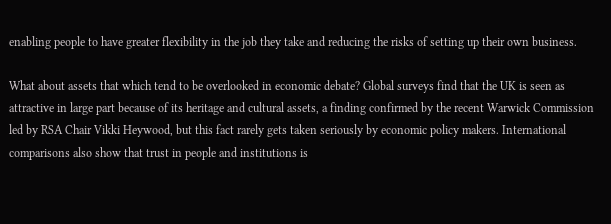enabling people to have greater flexibility in the job they take and reducing the risks of setting up their own business.

What about assets that which tend to be overlooked in economic debate? Global surveys find that the UK is seen as attractive in large part because of its heritage and cultural assets, a finding confirmed by the recent Warwick Commission led by RSA Chair Vikki Heywood, but this fact rarely gets taken seriously by economic policy makers. International comparisons also show that trust in people and institutions is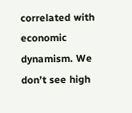correlated with economic dynamism. We don’t see high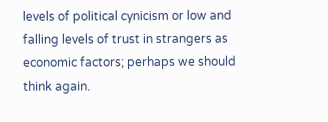levels of political cynicism or low and falling levels of trust in strangers as economic factors; perhaps we should think again.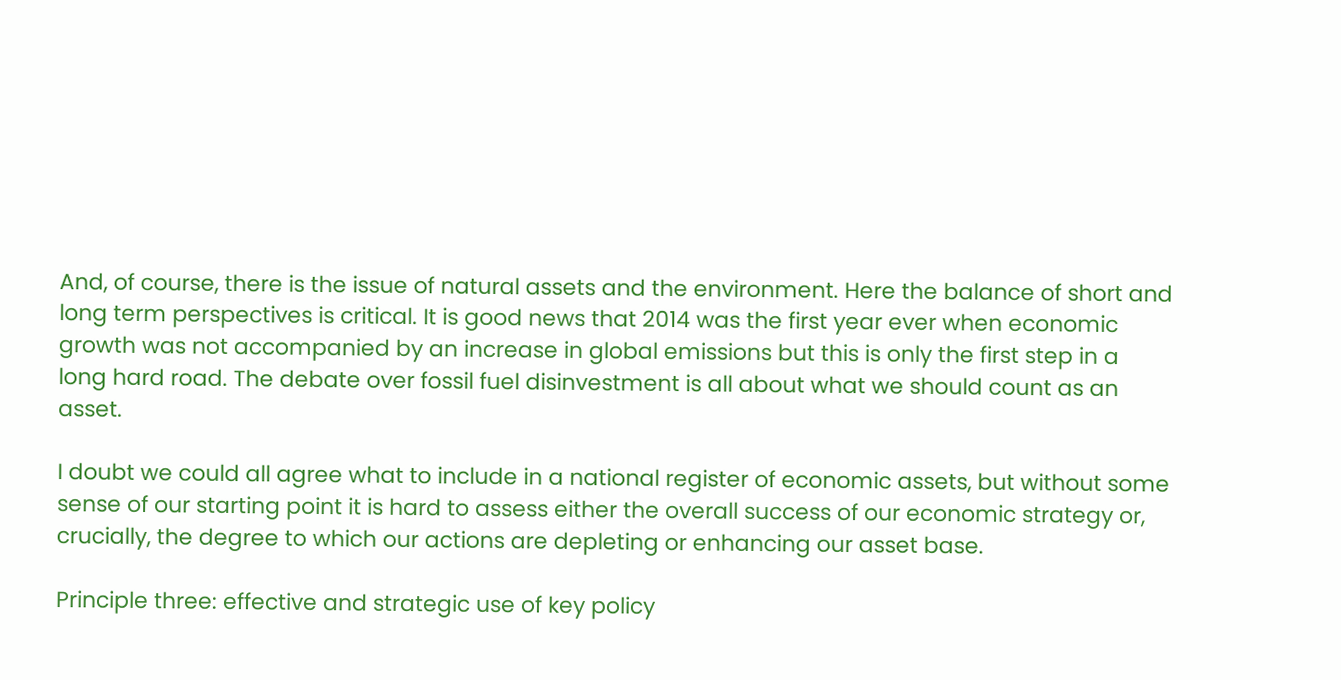And, of course, there is the issue of natural assets and the environment. Here the balance of short and long term perspectives is critical. It is good news that 2014 was the first year ever when economic growth was not accompanied by an increase in global emissions but this is only the first step in a long hard road. The debate over fossil fuel disinvestment is all about what we should count as an asset.

I doubt we could all agree what to include in a national register of economic assets, but without some sense of our starting point it is hard to assess either the overall success of our economic strategy or, crucially, the degree to which our actions are depleting or enhancing our asset base.

Principle three: effective and strategic use of key policy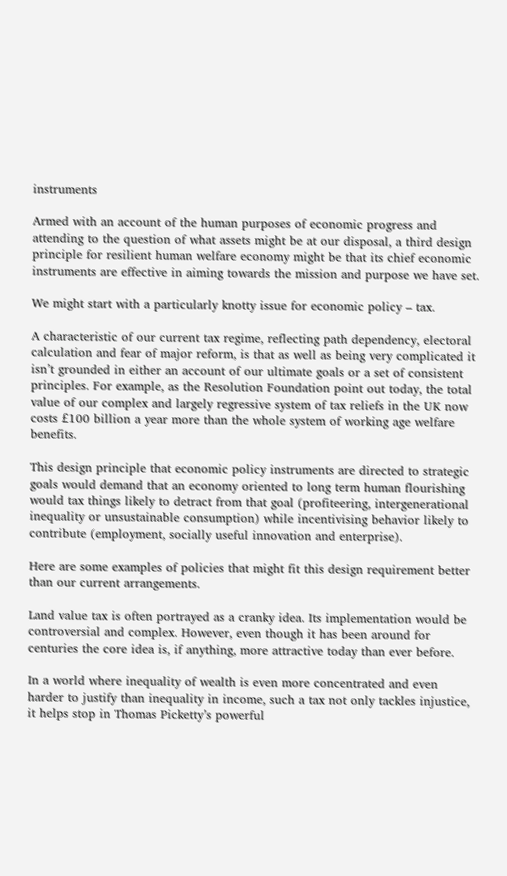instruments

Armed with an account of the human purposes of economic progress and attending to the question of what assets might be at our disposal, a third design principle for resilient human welfare economy might be that its chief economic instruments are effective in aiming towards the mission and purpose we have set.

We might start with a particularly knotty issue for economic policy – tax.

A characteristic of our current tax regime, reflecting path dependency, electoral calculation and fear of major reform, is that as well as being very complicated it isn’t grounded in either an account of our ultimate goals or a set of consistent principles. For example, as the Resolution Foundation point out today, the total value of our complex and largely regressive system of tax reliefs in the UK now costs £100 billion a year more than the whole system of working age welfare benefits.

This design principle that economic policy instruments are directed to strategic goals would demand that an economy oriented to long term human flourishing would tax things likely to detract from that goal (profiteering, intergenerational inequality or unsustainable consumption) while incentivising behavior likely to contribute (employment, socially useful innovation and enterprise).

Here are some examples of policies that might fit this design requirement better than our current arrangements.

Land value tax is often portrayed as a cranky idea. Its implementation would be controversial and complex. However, even though it has been around for centuries the core idea is, if anything, more attractive today than ever before.

In a world where inequality of wealth is even more concentrated and even harder to justify than inequality in income, such a tax not only tackles injustice, it helps stop in Thomas Picketty’s powerful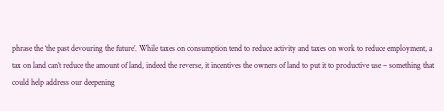phrase the ‘the past devouring the future’. While taxes on consumption tend to reduce activity and taxes on work to reduce employment, a tax on land can’t reduce the amount of land, indeed the reverse, it incentives the owners of land to put it to productive use – something that could help address our deepening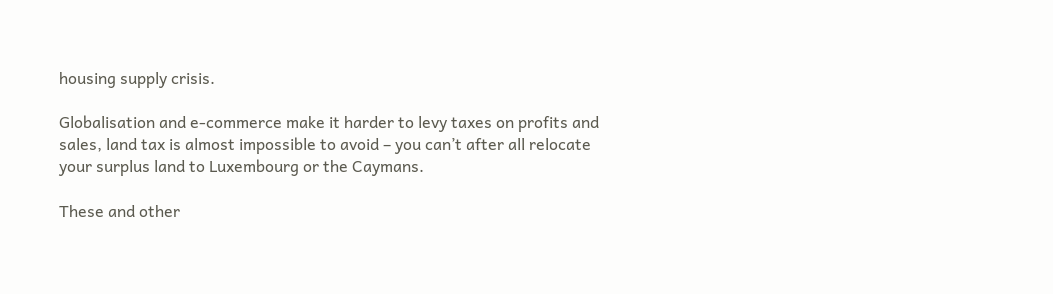housing supply crisis.

Globalisation and e-commerce make it harder to levy taxes on profits and sales, land tax is almost impossible to avoid – you can’t after all relocate your surplus land to Luxembourg or the Caymans.

These and other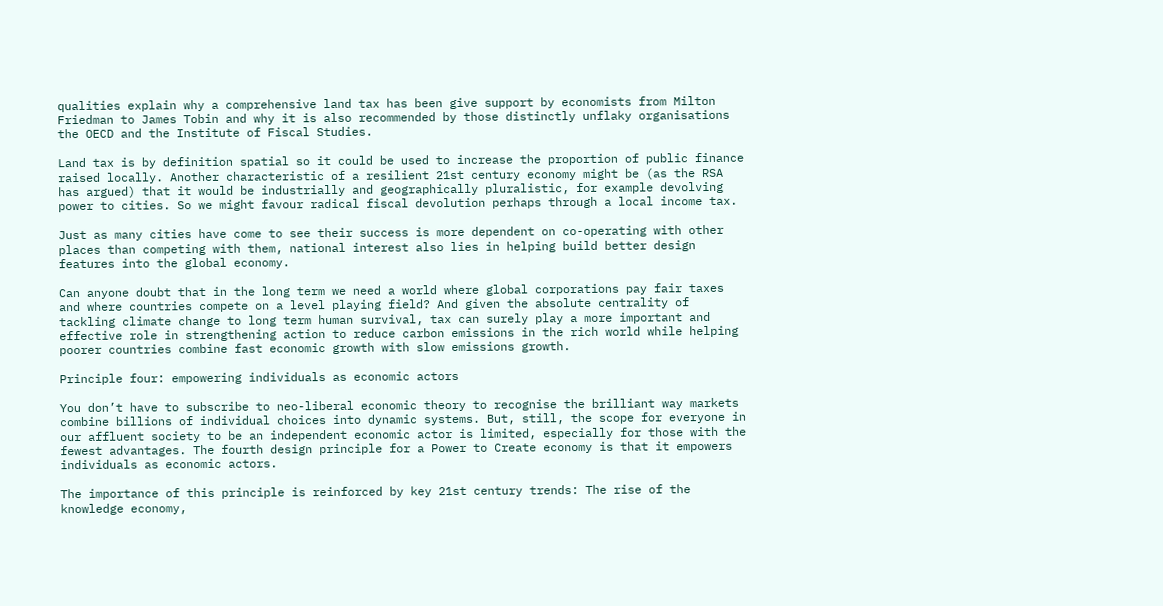qualities explain why a comprehensive land tax has been give support by economists from Milton Friedman to James Tobin and why it is also recommended by those distinctly unflaky organisations the OECD and the Institute of Fiscal Studies.

Land tax is by definition spatial so it could be used to increase the proportion of public finance raised locally. Another characteristic of a resilient 21st century economy might be (as the RSA has argued) that it would be industrially and geographically pluralistic, for example devolving power to cities. So we might favour radical fiscal devolution perhaps through a local income tax.

Just as many cities have come to see their success is more dependent on co-operating with other places than competing with them, national interest also lies in helping build better design features into the global economy.

Can anyone doubt that in the long term we need a world where global corporations pay fair taxes and where countries compete on a level playing field? And given the absolute centrality of tackling climate change to long term human survival, tax can surely play a more important and effective role in strengthening action to reduce carbon emissions in the rich world while helping poorer countries combine fast economic growth with slow emissions growth.

Principle four: empowering individuals as economic actors

You don’t have to subscribe to neo-liberal economic theory to recognise the brilliant way markets combine billions of individual choices into dynamic systems. But, still, the scope for everyone in our affluent society to be an independent economic actor is limited, especially for those with the fewest advantages. The fourth design principle for a Power to Create economy is that it empowers individuals as economic actors.

The importance of this principle is reinforced by key 21st century trends: The rise of the knowledge economy,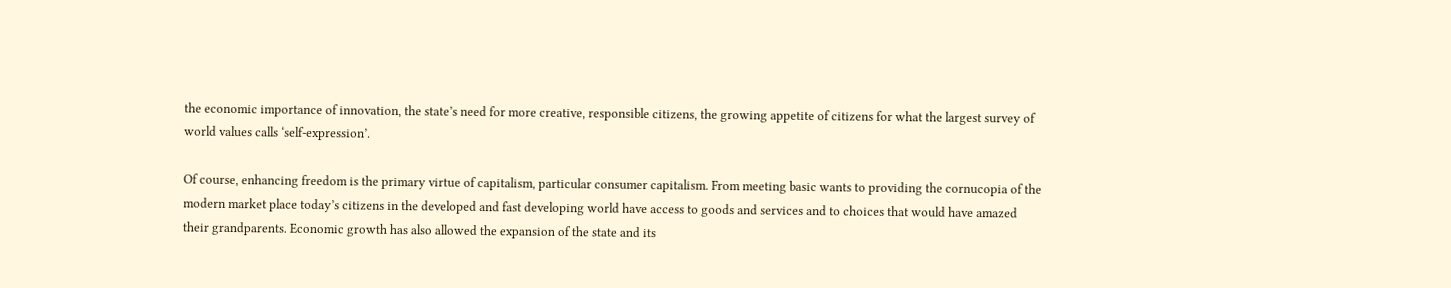the economic importance of innovation, the state’s need for more creative, responsible citizens, the growing appetite of citizens for what the largest survey of world values calls ‘self-expression’.

Of course, enhancing freedom is the primary virtue of capitalism, particular consumer capitalism. From meeting basic wants to providing the cornucopia of the modern market place today’s citizens in the developed and fast developing world have access to goods and services and to choices that would have amazed their grandparents. Economic growth has also allowed the expansion of the state and its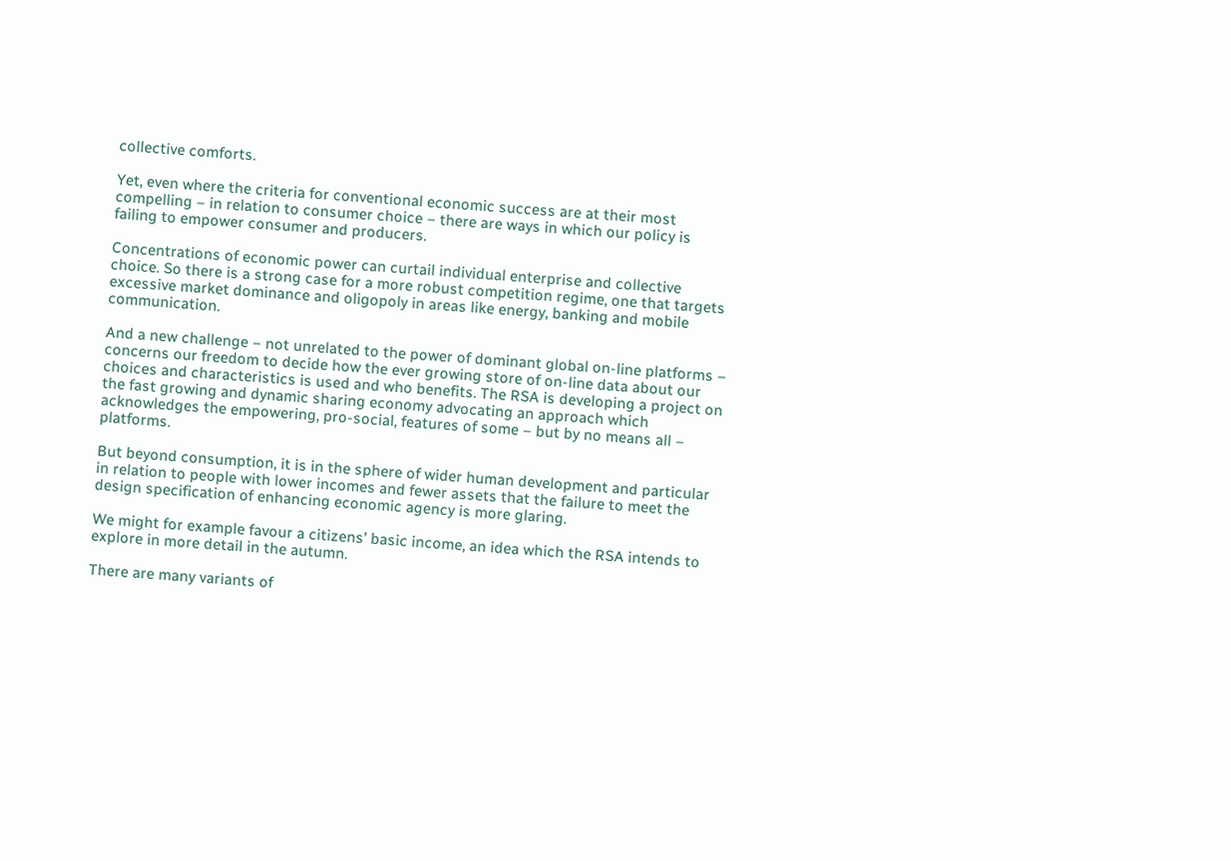collective comforts.

Yet, even where the criteria for conventional economic success are at their most compelling – in relation to consumer choice – there are ways in which our policy is failing to empower consumer and producers.

Concentrations of economic power can curtail individual enterprise and collective choice. So there is a strong case for a more robust competition regime, one that targets excessive market dominance and oligopoly in areas like energy, banking and mobile communication.

And a new challenge – not unrelated to the power of dominant global on-line platforms – concerns our freedom to decide how the ever growing store of on-line data about our choices and characteristics is used and who benefits. The RSA is developing a project on the fast growing and dynamic sharing economy advocating an approach which acknowledges the empowering, pro-social, features of some – but by no means all – platforms.

But beyond consumption, it is in the sphere of wider human development and particular in relation to people with lower incomes and fewer assets that the failure to meet the design specification of enhancing economic agency is more glaring.

We might for example favour a citizens’ basic income, an idea which the RSA intends to explore in more detail in the autumn.

There are many variants of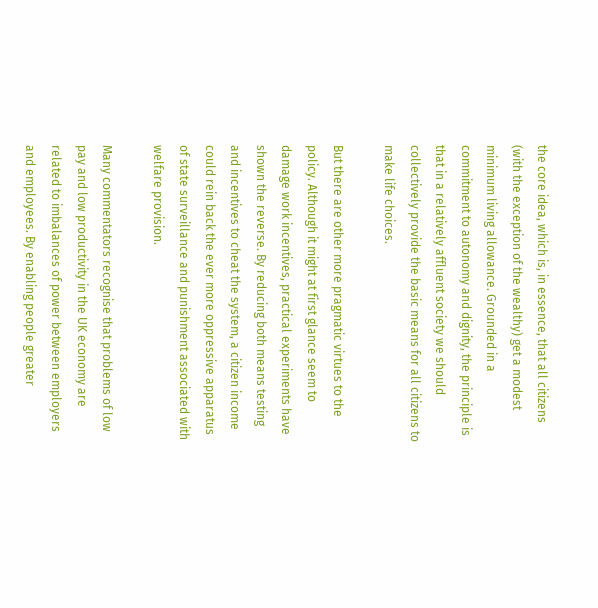the core idea, which is, in essence, that all citizens (with the exception of the wealthy) get a modest minimum living allowance. Grounded in a commitment to autonomy and dignity, the principle is that in a relatively affluent society we should collectively provide the basic means for all citizens to make life choices.

But there are other more pragmatic virtues to the policy. Although it might at first glance seem to damage work incentives, practical experiments have shown the reverse. By reducing both means testing and incentives to cheat the system, a citizen income could rein back the ever more oppressive apparatus of state surveillance and punishment associated with welfare provision.

Many commentators recognise that problems of low pay and low productivity in the UK economy are related to imbalances of power between employers and employees. By enabling people greater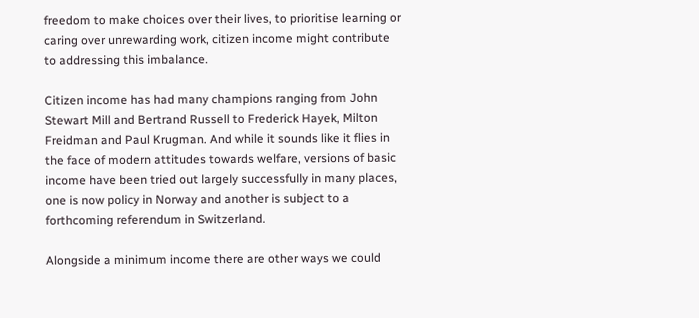freedom to make choices over their lives, to prioritise learning or caring over unrewarding work, citizen income might contribute to addressing this imbalance.

Citizen income has had many champions ranging from John Stewart Mill and Bertrand Russell to Frederick Hayek, Milton Freidman and Paul Krugman. And while it sounds like it flies in the face of modern attitudes towards welfare, versions of basic income have been tried out largely successfully in many places, one is now policy in Norway and another is subject to a forthcoming referendum in Switzerland.

Alongside a minimum income there are other ways we could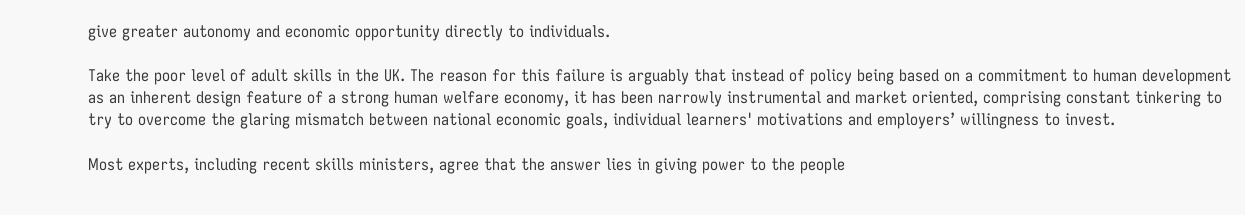give greater autonomy and economic opportunity directly to individuals.

Take the poor level of adult skills in the UK. The reason for this failure is arguably that instead of policy being based on a commitment to human development as an inherent design feature of a strong human welfare economy, it has been narrowly instrumental and market oriented, comprising constant tinkering to try to overcome the glaring mismatch between national economic goals, individual learners' motivations and employers’ willingness to invest.

Most experts, including recent skills ministers, agree that the answer lies in giving power to the people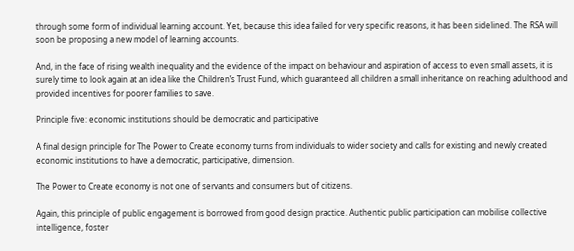through some form of individual learning account. Yet, because this idea failed for very specific reasons, it has been sidelined. The RSA will soon be proposing a new model of learning accounts.

And, in the face of rising wealth inequality and the evidence of the impact on behaviour and aspiration of access to even small assets, it is surely time to look again at an idea like the Children’s Trust Fund, which guaranteed all children a small inheritance on reaching adulthood and provided incentives for poorer families to save.

Principle five: economic institutions should be democratic and participative

A final design principle for The Power to Create economy turns from individuals to wider society and calls for existing and newly created economic institutions to have a democratic, participative, dimension.

The Power to Create economy is not one of servants and consumers but of citizens.

Again, this principle of public engagement is borrowed from good design practice. Authentic public participation can mobilise collective intelligence, foster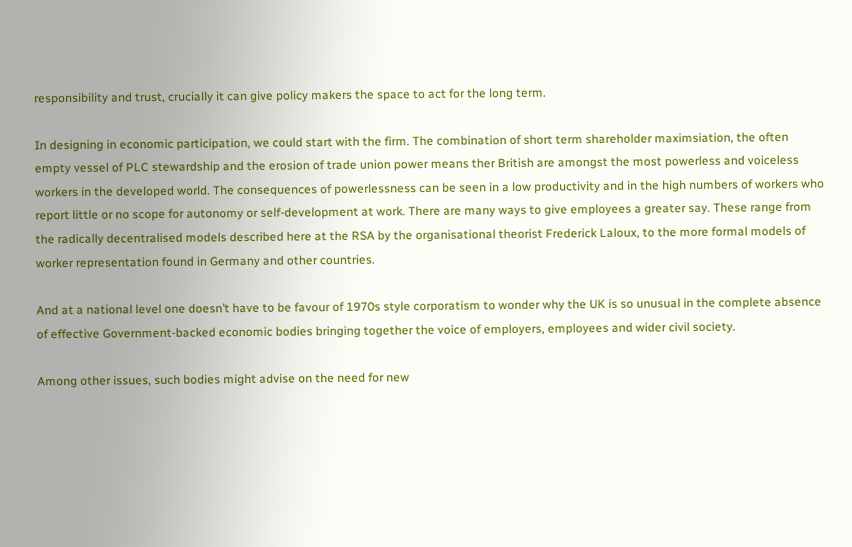responsibility and trust, crucially it can give policy makers the space to act for the long term.

In designing in economic participation, we could start with the firm. The combination of short term shareholder maximsiation, the often empty vessel of PLC stewardship and the erosion of trade union power means ther British are amongst the most powerless and voiceless workers in the developed world. The consequences of powerlessness can be seen in a low productivity and in the high numbers of workers who report little or no scope for autonomy or self-development at work. There are many ways to give employees a greater say. These range from the radically decentralised models described here at the RSA by the organisational theorist Frederick Laloux, to the more formal models of worker representation found in Germany and other countries.

And at a national level one doesn’t have to be favour of 1970s style corporatism to wonder why the UK is so unusual in the complete absence of effective Government-backed economic bodies bringing together the voice of employers, employees and wider civil society.

Among other issues, such bodies might advise on the need for new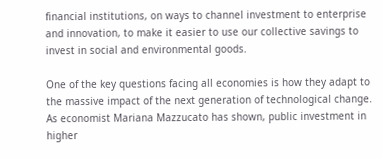financial institutions, on ways to channel investment to enterprise and innovation, to make it easier to use our collective savings to invest in social and environmental goods.

One of the key questions facing all economies is how they adapt to the massive impact of the next generation of technological change. As economist Mariana Mazzucato has shown, public investment in higher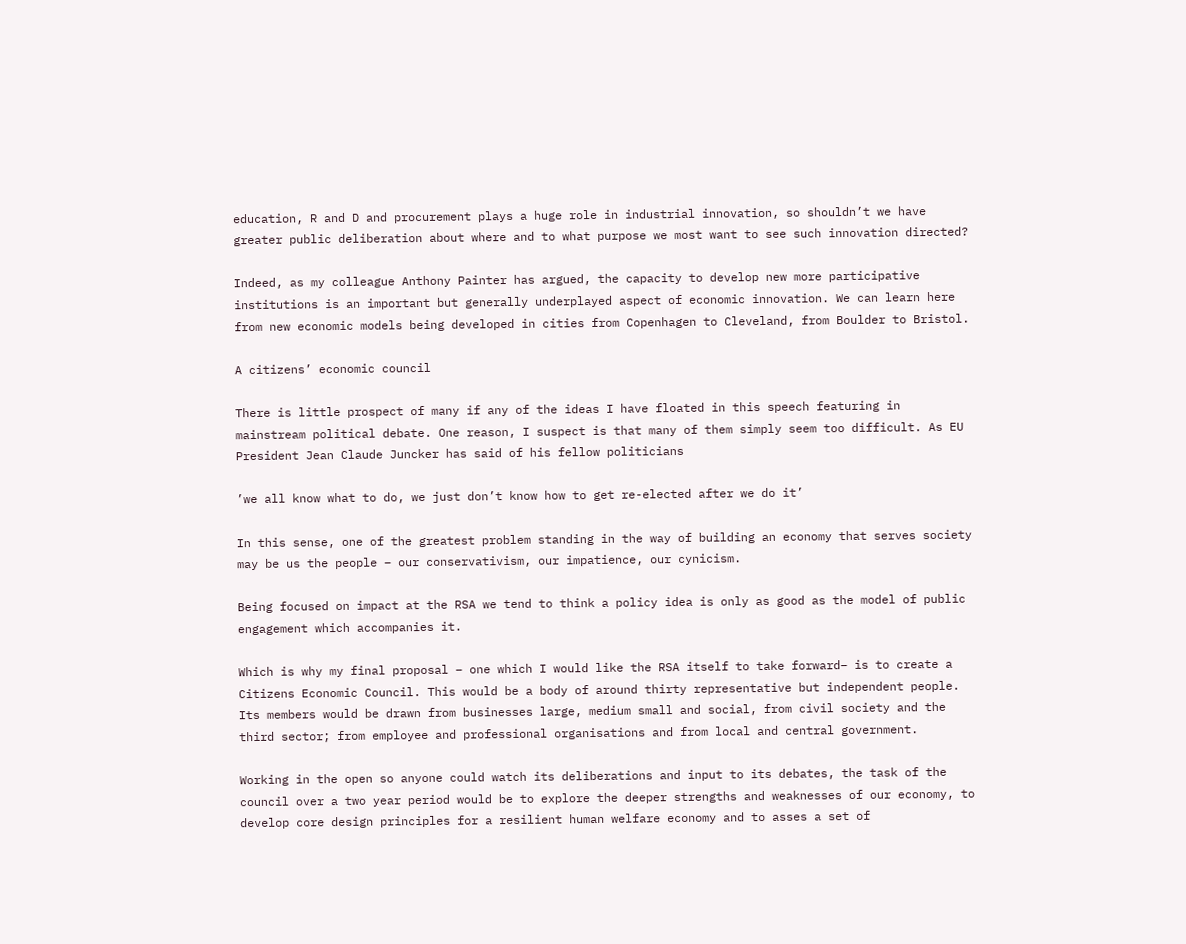education, R and D and procurement plays a huge role in industrial innovation, so shouldn’t we have greater public deliberation about where and to what purpose we most want to see such innovation directed?

Indeed, as my colleague Anthony Painter has argued, the capacity to develop new more participative institutions is an important but generally underplayed aspect of economic innovation. We can learn here from new economic models being developed in cities from Copenhagen to Cleveland, from Boulder to Bristol.

A citizens’ economic council

There is little prospect of many if any of the ideas I have floated in this speech featuring in mainstream political debate. One reason, I suspect is that many of them simply seem too difficult. As EU President Jean Claude Juncker has said of his fellow politicians

’we all know what to do, we just don’t know how to get re-elected after we do it’

In this sense, one of the greatest problem standing in the way of building an economy that serves society may be us the people – our conservativism, our impatience, our cynicism.

Being focused on impact at the RSA we tend to think a policy idea is only as good as the model of public engagement which accompanies it.

Which is why my final proposal – one which I would like the RSA itself to take forward– is to create a Citizens Economic Council. This would be a body of around thirty representative but independent people. Its members would be drawn from businesses large, medium small and social, from civil society and the third sector; from employee and professional organisations and from local and central government.

Working in the open so anyone could watch its deliberations and input to its debates, the task of the council over a two year period would be to explore the deeper strengths and weaknesses of our economy, to develop core design principles for a resilient human welfare economy and to asses a set of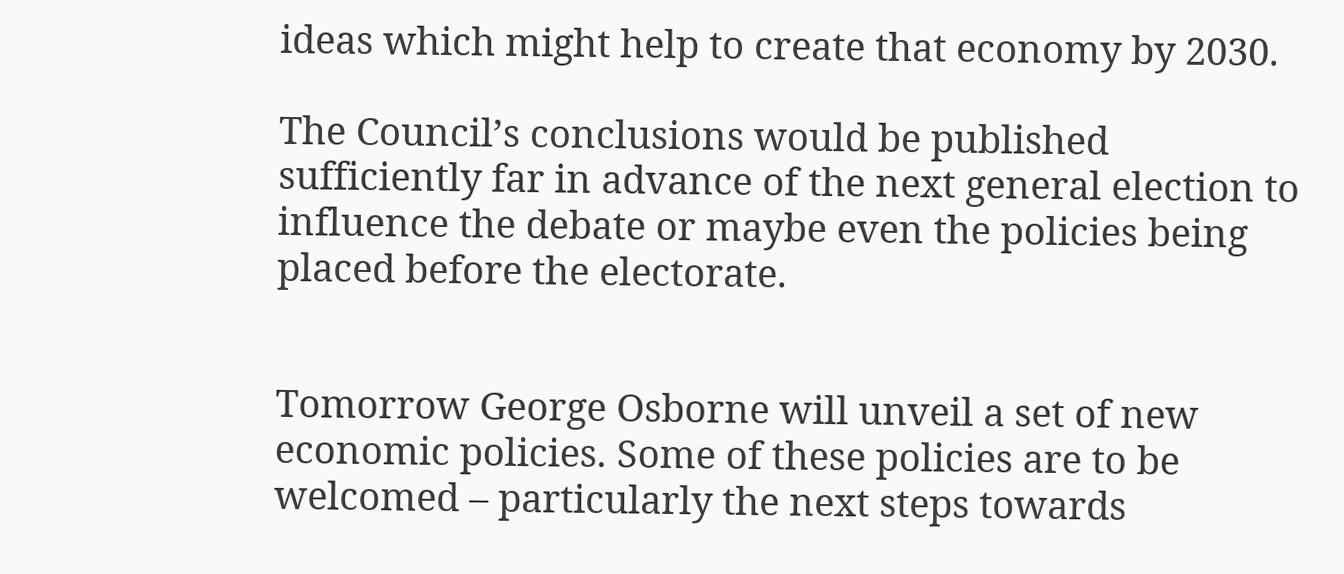ideas which might help to create that economy by 2030.

The Council’s conclusions would be published sufficiently far in advance of the next general election to influence the debate or maybe even the policies being placed before the electorate.


Tomorrow George Osborne will unveil a set of new economic policies. Some of these policies are to be welcomed – particularly the next steps towards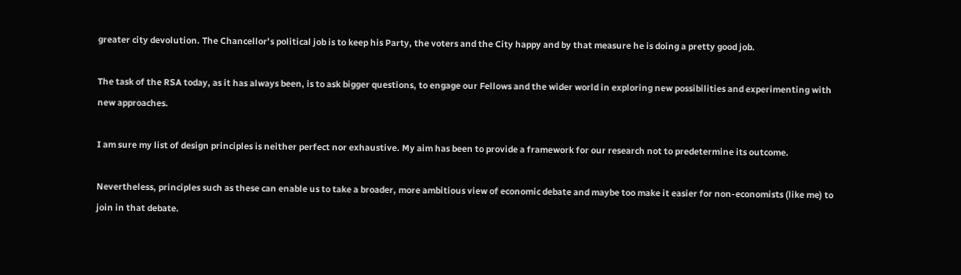greater city devolution. The Chancellor’s political job is to keep his Party, the voters and the City happy and by that measure he is doing a pretty good job.

The task of the RSA today, as it has always been, is to ask bigger questions, to engage our Fellows and the wider world in exploring new possibilities and experimenting with new approaches.

I am sure my list of design principles is neither perfect nor exhaustive. My aim has been to provide a framework for our research not to predetermine its outcome.

Nevertheless, principles such as these can enable us to take a broader, more ambitious view of economic debate and maybe too make it easier for non-economists (like me) to join in that debate.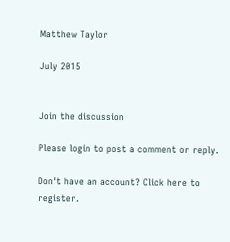Matthew Taylor

July 2015


Join the discussion

Please login to post a comment or reply.

Don't have an account? Click here to register.